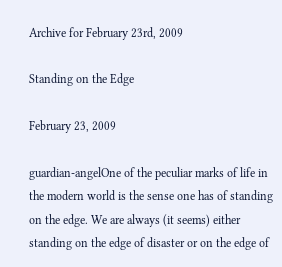Archive for February 23rd, 2009

Standing on the Edge

February 23, 2009

guardian-angelOne of the peculiar marks of life in the modern world is the sense one has of standing on the edge. We are always (it seems) either standing on the edge of disaster or on the edge of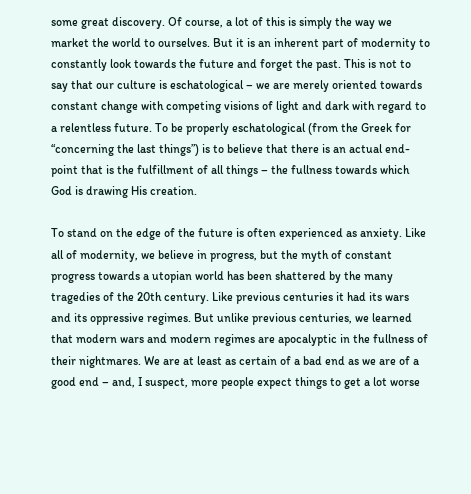some great discovery. Of course, a lot of this is simply the way we market the world to ourselves. But it is an inherent part of modernity to constantly look towards the future and forget the past. This is not to say that our culture is eschatological – we are merely oriented towards constant change with competing visions of light and dark with regard to a relentless future. To be properly eschatological (from the Greek for “concerning the last things”) is to believe that there is an actual end-point that is the fulfillment of all things – the fullness towards which God is drawing His creation.

To stand on the edge of the future is often experienced as anxiety. Like all of modernity, we believe in progress, but the myth of constant progress towards a utopian world has been shattered by the many tragedies of the 20th century. Like previous centuries it had its wars and its oppressive regimes. But unlike previous centuries, we learned that modern wars and modern regimes are apocalyptic in the fullness of their nightmares. We are at least as certain of a bad end as we are of a good end – and, I suspect, more people expect things to get a lot worse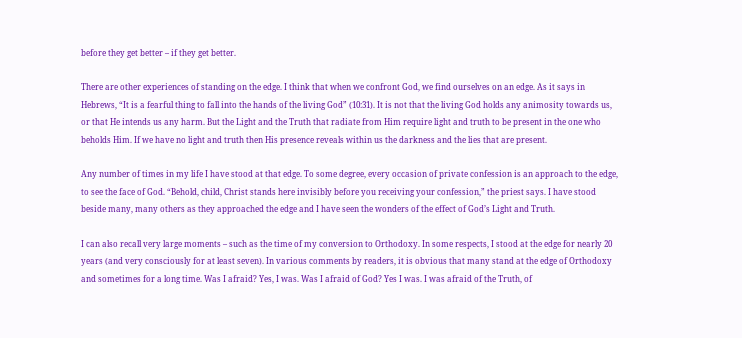before they get better – if they get better.

There are other experiences of standing on the edge. I think that when we confront God, we find ourselves on an edge. As it says in Hebrews, “It is a fearful thing to fall into the hands of the living God” (10:31). It is not that the living God holds any animosity towards us, or that He intends us any harm. But the Light and the Truth that radiate from Him require light and truth to be present in the one who beholds Him. If we have no light and truth then His presence reveals within us the darkness and the lies that are present.

Any number of times in my life I have stood at that edge. To some degree, every occasion of private confession is an approach to the edge, to see the face of God. “Behold, child, Christ stands here invisibly before you receiving your confession,” the priest says. I have stood beside many, many others as they approached the edge and I have seen the wonders of the effect of God’s Light and Truth.

I can also recall very large moments – such as the time of my conversion to Orthodoxy. In some respects, I stood at the edge for nearly 20 years (and very consciously for at least seven). In various comments by readers, it is obvious that many stand at the edge of Orthodoxy and sometimes for a long time. Was I afraid? Yes, I was. Was I afraid of God? Yes I was. I was afraid of the Truth, of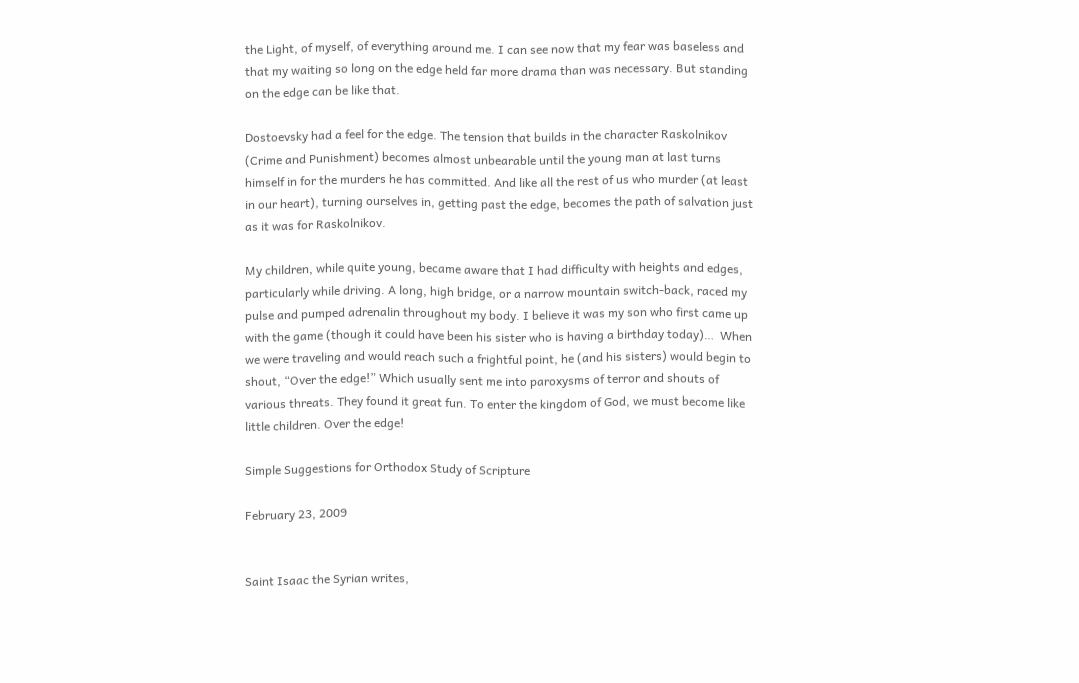the Light, of myself, of everything around me. I can see now that my fear was baseless and that my waiting so long on the edge held far more drama than was necessary. But standing on the edge can be like that.

Dostoevsky had a feel for the edge. The tension that builds in the character Raskolnikov (Crime and Punishment) becomes almost unbearable until the young man at last turns himself in for the murders he has committed. And like all the rest of us who murder (at least in our heart), turning ourselves in, getting past the edge, becomes the path of salvation just as it was for Raskolnikov.

My children, while quite young, became aware that I had difficulty with heights and edges, particularly while driving. A long, high bridge, or a narrow mountain switch-back, raced my pulse and pumped adrenalin throughout my body. I believe it was my son who first came up with the game (though it could have been his sister who is having a birthday today)…  When we were traveling and would reach such a frightful point, he (and his sisters) would begin to shout, “Over the edge!” Which usually sent me into paroxysms of terror and shouts of various threats. They found it great fun. To enter the kingdom of God, we must become like little children. Over the edge!

Simple Suggestions for Orthodox Study of Scripture

February 23, 2009


Saint Isaac the Syrian writes,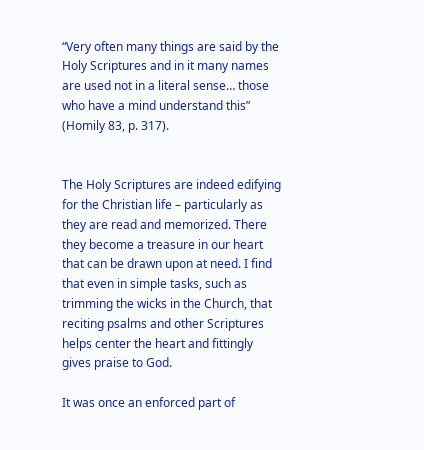“Very often many things are said by the Holy Scriptures and in it many names are used not in a literal sense… those who have a mind understand this” (Homily 83, p. 317).


The Holy Scriptures are indeed edifying for the Christian life – particularly as they are read and memorized. There they become a treasure in our heart that can be drawn upon at need. I find that even in simple tasks, such as trimming the wicks in the Church, that reciting psalms and other Scriptures helps center the heart and fittingly gives praise to God.

It was once an enforced part of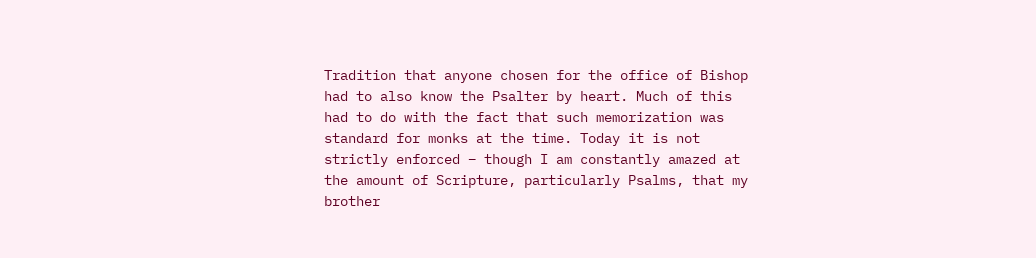Tradition that anyone chosen for the office of Bishop had to also know the Psalter by heart. Much of this had to do with the fact that such memorization was standard for monks at the time. Today it is not strictly enforced – though I am constantly amazed at the amount of Scripture, particularly Psalms, that my brother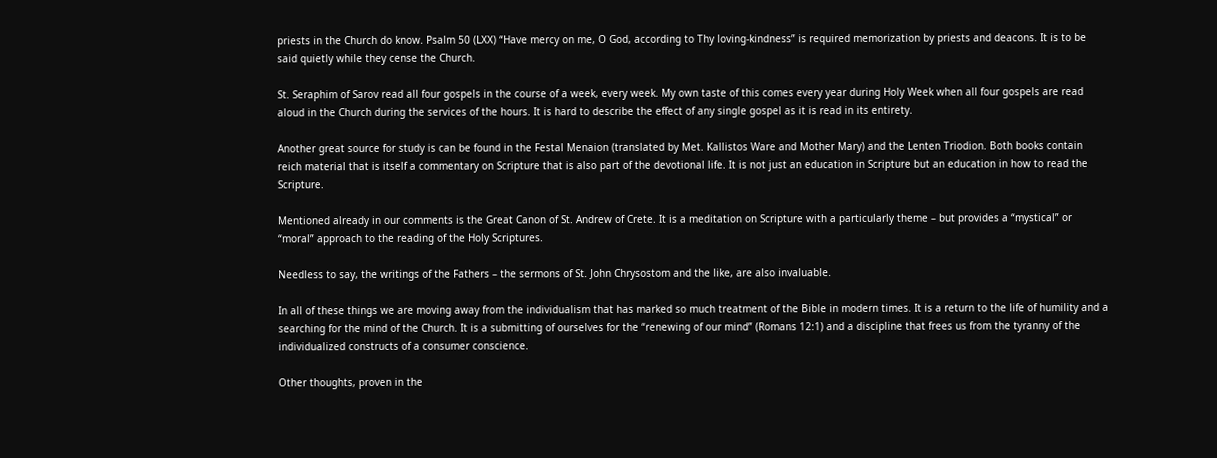priests in the Church do know. Psalm 50 (LXX) “Have mercy on me, O God, according to Thy loving-kindness” is required memorization by priests and deacons. It is to be said quietly while they cense the Church.

St. Seraphim of Sarov read all four gospels in the course of a week, every week. My own taste of this comes every year during Holy Week when all four gospels are read aloud in the Church during the services of the hours. It is hard to describe the effect of any single gospel as it is read in its entirety.

Another great source for study is can be found in the Festal Menaion (translated by Met. Kallistos Ware and Mother Mary) and the Lenten Triodion. Both books contain reich material that is itself a commentary on Scripture that is also part of the devotional life. It is not just an education in Scripture but an education in how to read the Scripture.

Mentioned already in our comments is the Great Canon of St. Andrew of Crete. It is a meditation on Scripture with a particularly theme – but provides a “mystical” or “moral” approach to the reading of the Holy Scriptures.

Needless to say, the writings of the Fathers – the sermons of St. John Chrysostom and the like, are also invaluable.

In all of these things we are moving away from the individualism that has marked so much treatment of the Bible in modern times. It is a return to the life of humility and a searching for the mind of the Church. It is a submitting of ourselves for the “renewing of our mind” (Romans 12:1) and a discipline that frees us from the tyranny of the individualized constructs of a consumer conscience.

Other thoughts, proven in the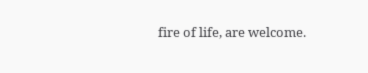fire of life, are welcome.